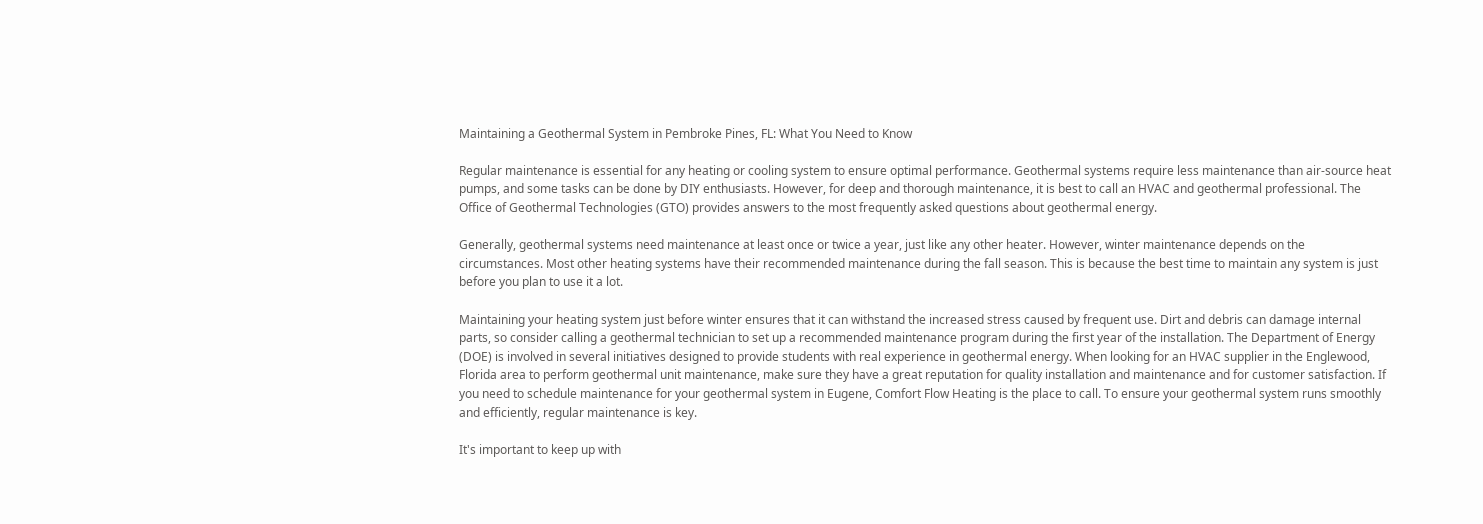Maintaining a Geothermal System in Pembroke Pines, FL: What You Need to Know

Regular maintenance is essential for any heating or cooling system to ensure optimal performance. Geothermal systems require less maintenance than air-source heat pumps, and some tasks can be done by DIY enthusiasts. However, for deep and thorough maintenance, it is best to call an HVAC and geothermal professional. The Office of Geothermal Technologies (GTO) provides answers to the most frequently asked questions about geothermal energy.

Generally, geothermal systems need maintenance at least once or twice a year, just like any other heater. However, winter maintenance depends on the circumstances. Most other heating systems have their recommended maintenance during the fall season. This is because the best time to maintain any system is just before you plan to use it a lot.

Maintaining your heating system just before winter ensures that it can withstand the increased stress caused by frequent use. Dirt and debris can damage internal parts, so consider calling a geothermal technician to set up a recommended maintenance program during the first year of the installation. The Department of Energy (DOE) is involved in several initiatives designed to provide students with real experience in geothermal energy. When looking for an HVAC supplier in the Englewood, Florida area to perform geothermal unit maintenance, make sure they have a great reputation for quality installation and maintenance and for customer satisfaction. If you need to schedule maintenance for your geothermal system in Eugene, Comfort Flow Heating is the place to call. To ensure your geothermal system runs smoothly and efficiently, regular maintenance is key.

It's important to keep up with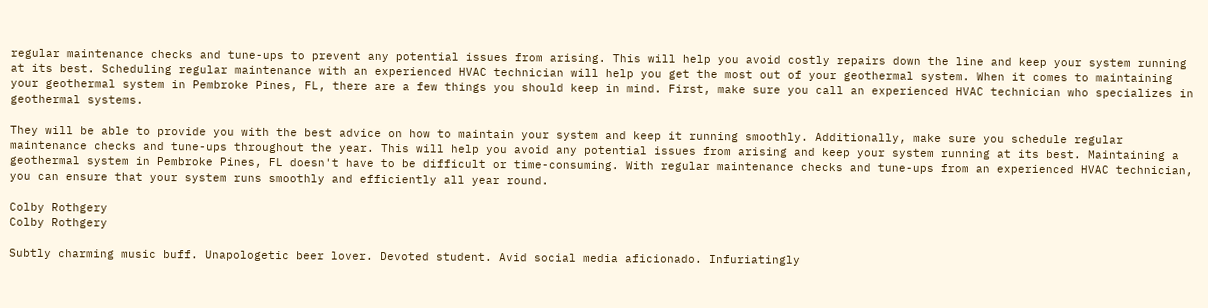regular maintenance checks and tune-ups to prevent any potential issues from arising. This will help you avoid costly repairs down the line and keep your system running at its best. Scheduling regular maintenance with an experienced HVAC technician will help you get the most out of your geothermal system. When it comes to maintaining your geothermal system in Pembroke Pines, FL, there are a few things you should keep in mind. First, make sure you call an experienced HVAC technician who specializes in geothermal systems.

They will be able to provide you with the best advice on how to maintain your system and keep it running smoothly. Additionally, make sure you schedule regular maintenance checks and tune-ups throughout the year. This will help you avoid any potential issues from arising and keep your system running at its best. Maintaining a geothermal system in Pembroke Pines, FL doesn't have to be difficult or time-consuming. With regular maintenance checks and tune-ups from an experienced HVAC technician, you can ensure that your system runs smoothly and efficiently all year round.

Colby Rothgery
Colby Rothgery

Subtly charming music buff. Unapologetic beer lover. Devoted student. Avid social media aficionado. Infuriatingly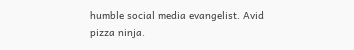humble social media evangelist. Avid pizza ninja.